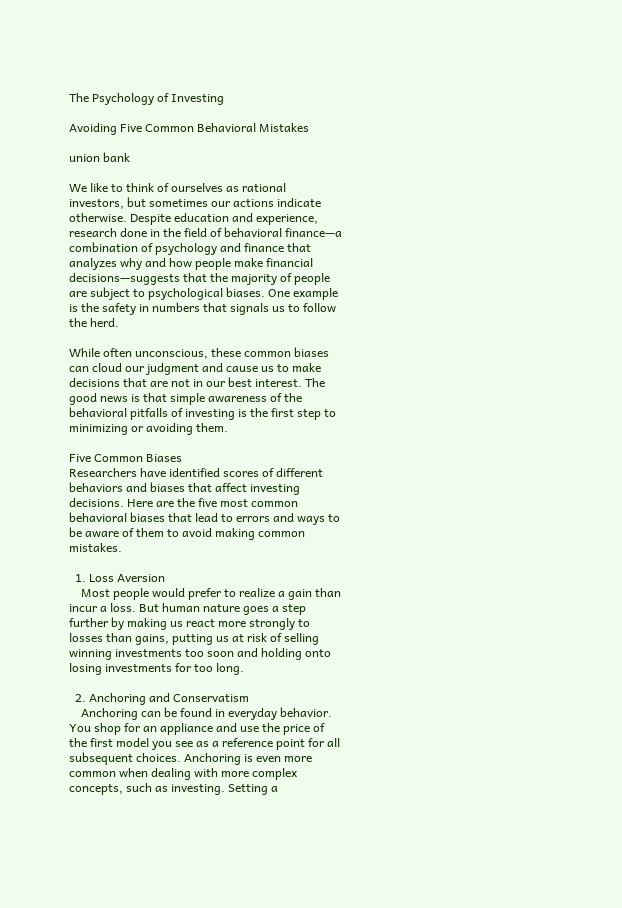The Psychology of Investing

Avoiding Five Common Behavioral Mistakes

union bank

We like to think of ourselves as rational investors, but sometimes our actions indicate otherwise. Despite education and experience, research done in the field of behavioral finance—a combination of psychology and finance that analyzes why and how people make financial decisions—suggests that the majority of people are subject to psychological biases. One example is the safety in numbers that signals us to follow the herd.

While often unconscious, these common biases can cloud our judgment and cause us to make decisions that are not in our best interest. The good news is that simple awareness of the behavioral pitfalls of investing is the first step to minimizing or avoiding them.

Five Common Biases
Researchers have identified scores of different behaviors and biases that affect investing decisions. Here are the five most common behavioral biases that lead to errors and ways to be aware of them to avoid making common mistakes.

  1. Loss Aversion
    Most people would prefer to realize a gain than incur a loss. But human nature goes a step further by making us react more strongly to losses than gains, putting us at risk of selling winning investments too soon and holding onto losing investments for too long.

  2. Anchoring and Conservatism
    Anchoring can be found in everyday behavior. You shop for an appliance and use the price of the first model you see as a reference point for all subsequent choices. Anchoring is even more common when dealing with more complex concepts, such as investing. Setting a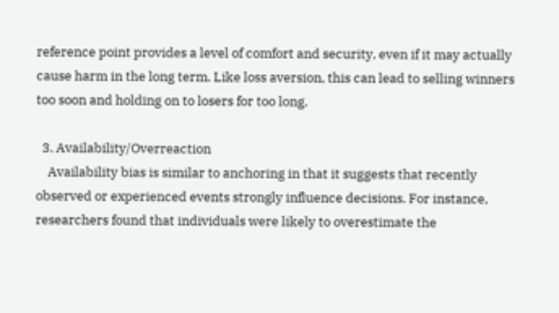reference point provides a level of comfort and security, even if it may actually cause harm in the long term. Like loss aversion, this can lead to selling winners too soon and holding on to losers for too long.

  3. Availability/Overreaction
    Availability bias is similar to anchoring in that it suggests that recently observed or experienced events strongly influence decisions. For instance, researchers found that individuals were likely to overestimate the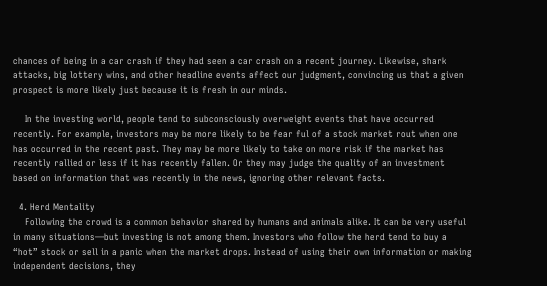chances of being in a car crash if they had seen a car crash on a recent journey. Likewise, shark attacks, big lottery wins, and other headline events affect our judgment, convincing us that a given prospect is more likely just because it is fresh in our minds.

    In the investing world, people tend to subconsciously overweight events that have occurred recently. For example, investors may be more likely to be fear ful of a stock market rout when one has occurred in the recent past. They may be more likely to take on more risk if the market has recently rallied or less if it has recently fallen. Or they may judge the quality of an investment based on information that was recently in the news, ignoring other relevant facts.

  4. Herd Mentality
    Following the crowd is a common behavior shared by humans and animals alike. It can be very useful in many situations—but investing is not among them. Investors who follow the herd tend to buy a “hot” stock or sell in a panic when the market drops. Instead of using their own information or making independent decisions, they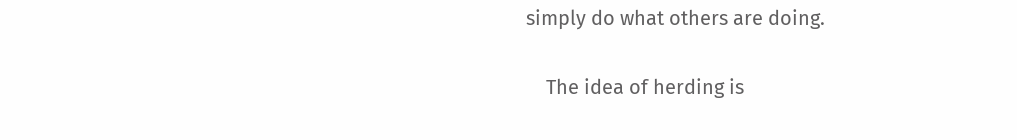simply do what others are doing.

    The idea of herding is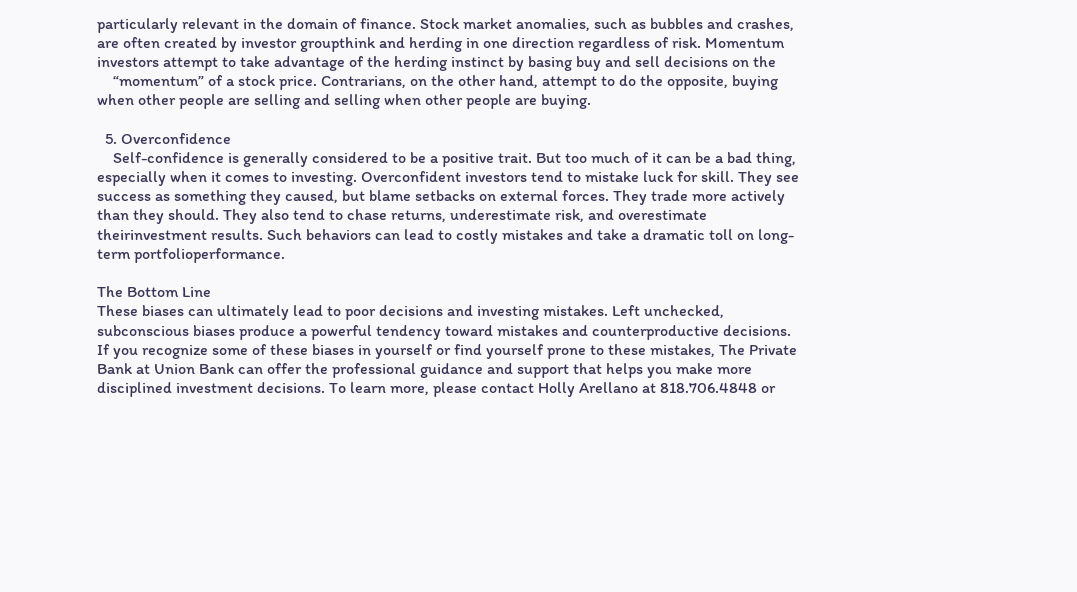particularly relevant in the domain of finance. Stock market anomalies, such as bubbles and crashes, are often created by investor groupthink and herding in one direction regardless of risk. Momentum investors attempt to take advantage of the herding instinct by basing buy and sell decisions on the
    “momentum” of a stock price. Contrarians, on the other hand, attempt to do the opposite, buying when other people are selling and selling when other people are buying.

  5. Overconfidence
    Self-confidence is generally considered to be a positive trait. But too much of it can be a bad thing, especially when it comes to investing. Overconfident investors tend to mistake luck for skill. They see success as something they caused, but blame setbacks on external forces. They trade more actively than they should. They also tend to chase returns, underestimate risk, and overestimate theirinvestment results. Such behaviors can lead to costly mistakes and take a dramatic toll on long-term portfolioperformance.

The Bottom Line
These biases can ultimately lead to poor decisions and investing mistakes. Left unchecked, subconscious biases produce a powerful tendency toward mistakes and counterproductive decisions. If you recognize some of these biases in yourself or find yourself prone to these mistakes, The Private Bank at Union Bank can offer the professional guidance and support that helps you make more disciplined investment decisions. To learn more, please contact Holly Arellano at 818.706.4848 or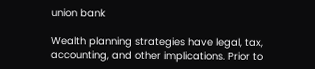union bank

Wealth planning strategies have legal, tax, accounting, and other implications. Prior to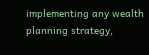implementing any wealth planning strategy,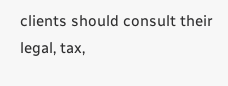clients should consult their legal, tax,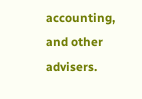accounting, and other advisers.